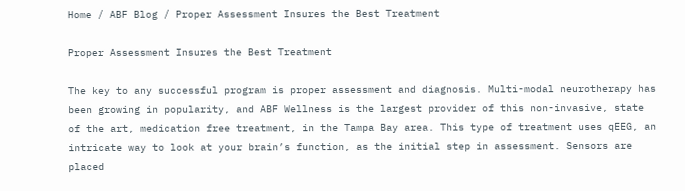Home / ABF Blog / Proper Assessment Insures the Best Treatment

Proper Assessment Insures the Best Treatment

The key to any successful program is proper assessment and diagnosis. Multi-modal neurotherapy has been growing in popularity, and ABF Wellness is the largest provider of this non-invasive, state of the art, medication free treatment, in the Tampa Bay area. This type of treatment uses qEEG, an intricate way to look at your brain’s function, as the initial step in assessment. Sensors are placed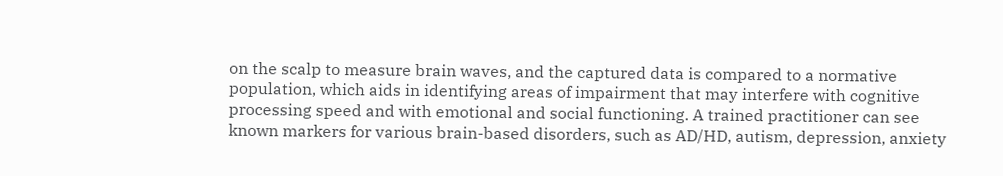on the scalp to measure brain waves, and the captured data is compared to a normative population, which aids in identifying areas of impairment that may interfere with cognitive processing speed and with emotional and social functioning. A trained practitioner can see known markers for various brain-based disorders, such as AD/HD, autism, depression, anxiety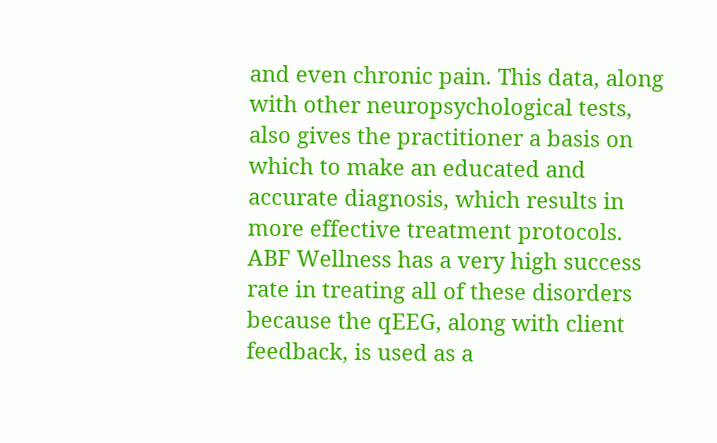and even chronic pain. This data, along with other neuropsychological tests, also gives the practitioner a basis on which to make an educated and accurate diagnosis, which results in more effective treatment protocols. ABF Wellness has a very high success rate in treating all of these disorders because the qEEG, along with client feedback, is used as a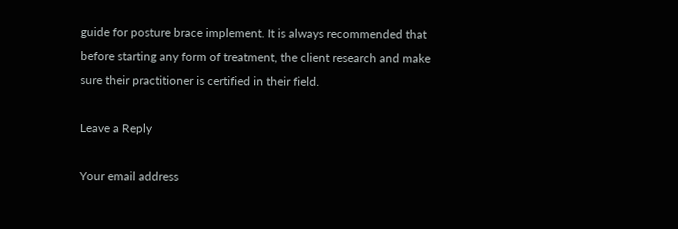guide for posture brace implement. It is always recommended that before starting any form of treatment, the client research and make sure their practitioner is certified in their field.

Leave a Reply

Your email address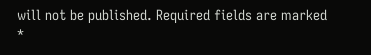will not be published. Required fields are marked *